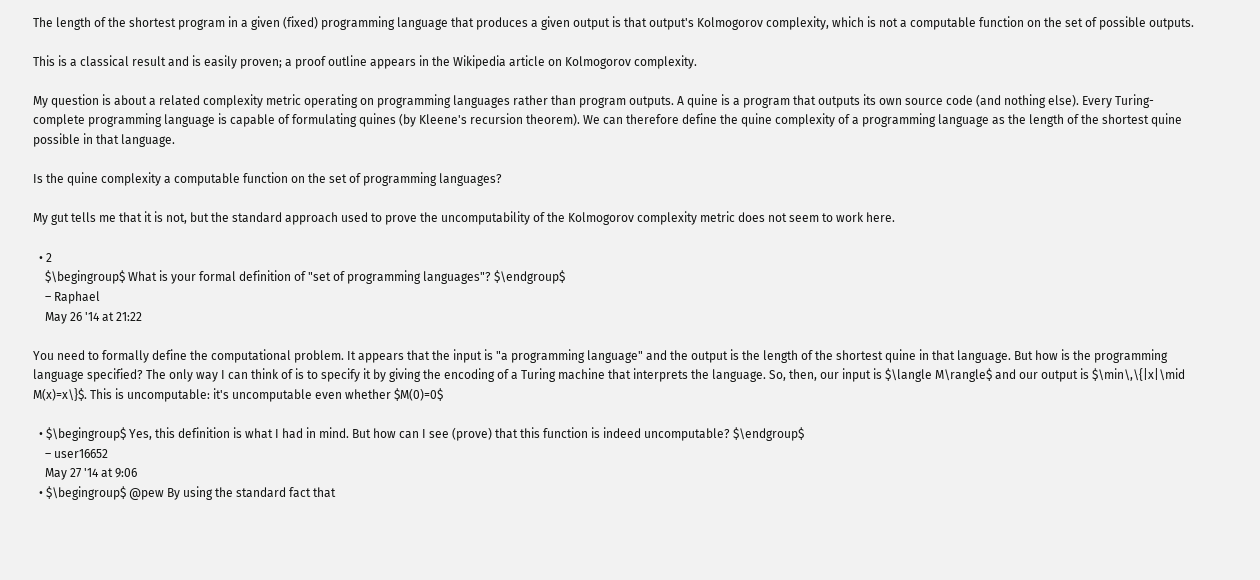The length of the shortest program in a given (fixed) programming language that produces a given output is that output's Kolmogorov complexity, which is not a computable function on the set of possible outputs.

This is a classical result and is easily proven; a proof outline appears in the Wikipedia article on Kolmogorov complexity.

My question is about a related complexity metric operating on programming languages rather than program outputs. A quine is a program that outputs its own source code (and nothing else). Every Turing-complete programming language is capable of formulating quines (by Kleene's recursion theorem). We can therefore define the quine complexity of a programming language as the length of the shortest quine possible in that language.

Is the quine complexity a computable function on the set of programming languages?

My gut tells me that it is not, but the standard approach used to prove the uncomputability of the Kolmogorov complexity metric does not seem to work here.

  • 2
    $\begingroup$ What is your formal definition of "set of programming languages"? $\endgroup$
    – Raphael
    May 26 '14 at 21:22

You need to formally define the computational problem. It appears that the input is "a programming language" and the output is the length of the shortest quine in that language. But how is the programming language specified? The only way I can think of is to specify it by giving the encoding of a Turing machine that interprets the language. So, then, our input is $\langle M\rangle$ and our output is $\min\,\{|x|\mid M(x)=x\}$. This is uncomputable: it's uncomputable even whether $M(0)=0$

  • $\begingroup$ Yes, this definition is what I had in mind. But how can I see (prove) that this function is indeed uncomputable? $\endgroup$
    – user16652
    May 27 '14 at 9:06
  • $\begingroup$ @pew By using the standard fact that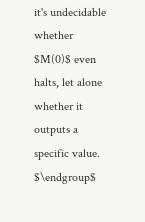it's undecidable whether $M(0)$ even halts, let alone whether it outputs a specific value. $\endgroup$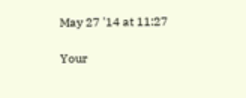May 27 '14 at 11:27

Your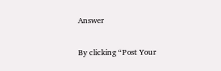Answer

By clicking “Post Your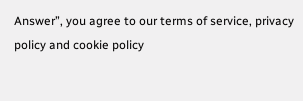Answer”, you agree to our terms of service, privacy policy and cookie policy